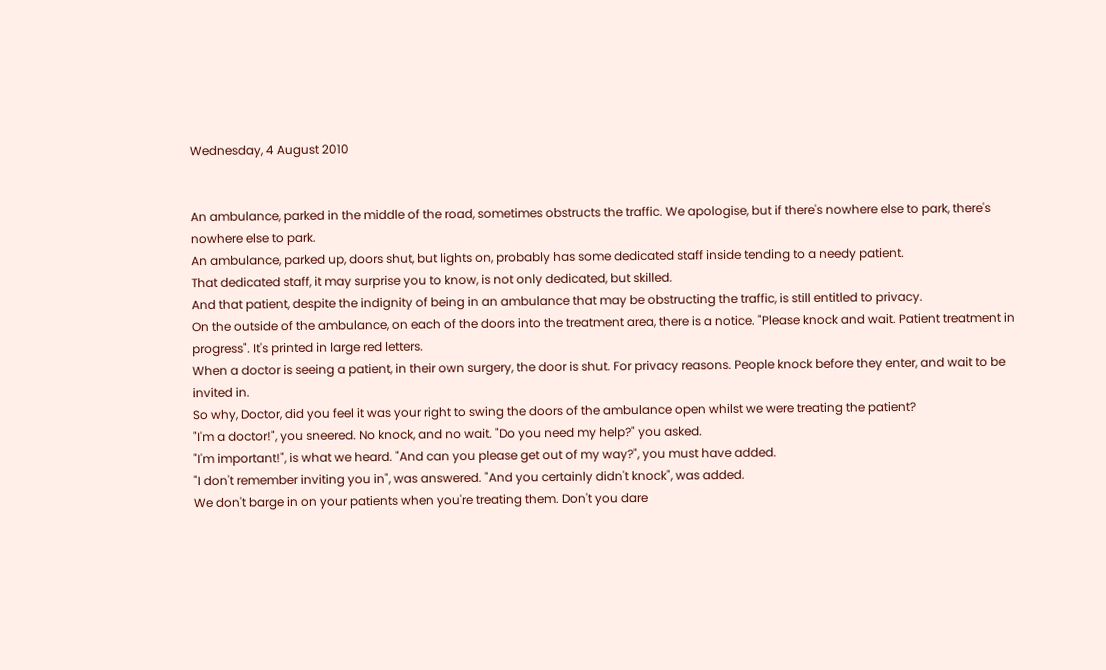Wednesday, 4 August 2010


An ambulance, parked in the middle of the road, sometimes obstructs the traffic. We apologise, but if there's nowhere else to park, there's nowhere else to park.
An ambulance, parked up, doors shut, but lights on, probably has some dedicated staff inside tending to a needy patient.
That dedicated staff, it may surprise you to know, is not only dedicated, but skilled.
And that patient, despite the indignity of being in an ambulance that may be obstructing the traffic, is still entitled to privacy.
On the outside of the ambulance, on each of the doors into the treatment area, there is a notice. "Please knock and wait. Patient treatment in progress". It's printed in large red letters.
When a doctor is seeing a patient, in their own surgery, the door is shut. For privacy reasons. People knock before they enter, and wait to be invited in.
So why, Doctor, did you feel it was your right to swing the doors of the ambulance open whilst we were treating the patient?
"I'm a doctor!", you sneered. No knock, and no wait. "Do you need my help?" you asked.
"I'm important!", is what we heard. "And can you please get out of my way?", you must have added.
"I don't remember inviting you in", was answered. "And you certainly didn't knock", was added.
We don't barge in on your patients when you're treating them. Don't you dare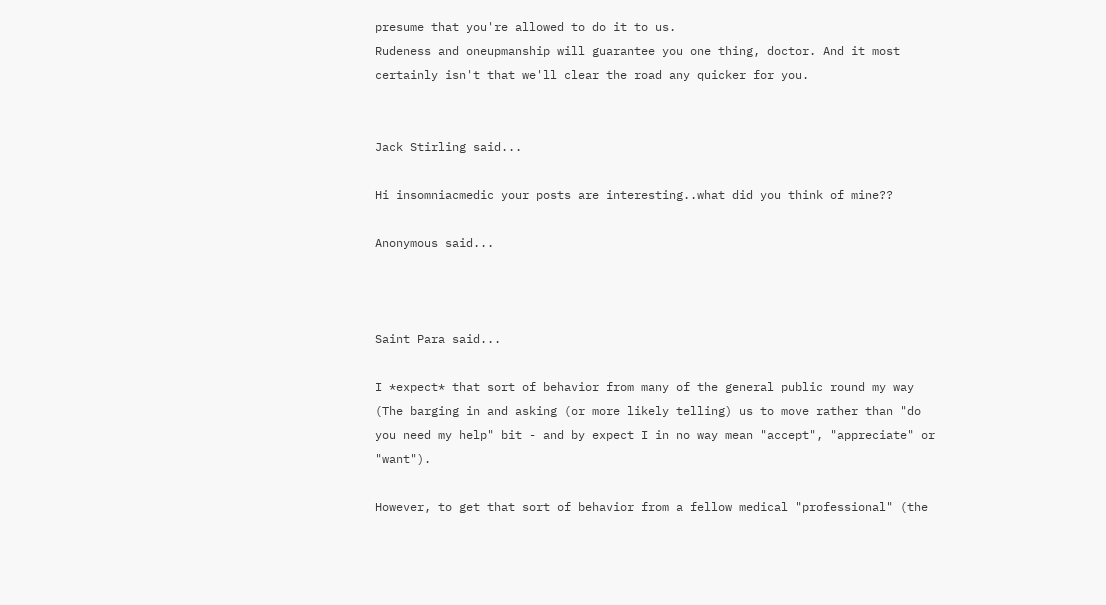presume that you're allowed to do it to us.
Rudeness and oneupmanship will guarantee you one thing, doctor. And it most certainly isn't that we'll clear the road any quicker for you.


Jack Stirling said...

Hi insomniacmedic your posts are interesting..what did you think of mine??

Anonymous said...



Saint Para said...

I *expect* that sort of behavior from many of the general public round my way (The barging in and asking (or more likely telling) us to move rather than "do you need my help" bit - and by expect I in no way mean "accept", "appreciate" or "want").

However, to get that sort of behavior from a fellow medical "professional" (the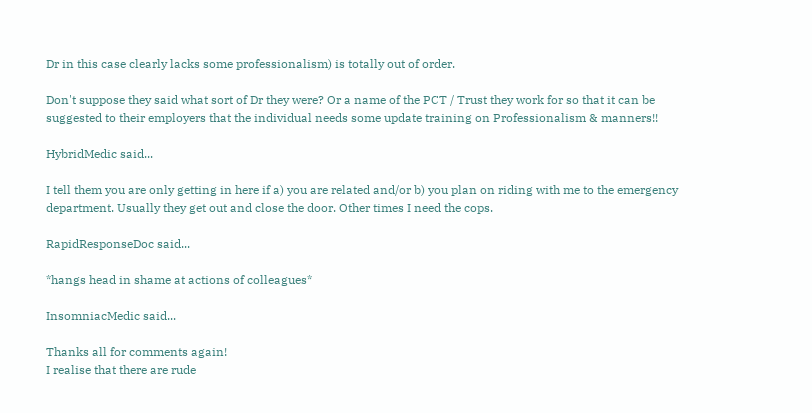Dr in this case clearly lacks some professionalism) is totally out of order.

Don't suppose they said what sort of Dr they were? Or a name of the PCT / Trust they work for so that it can be suggested to their employers that the individual needs some update training on Professionalism & manners!!

HybridMedic said...

I tell them you are only getting in here if a) you are related and/or b) you plan on riding with me to the emergency department. Usually they get out and close the door. Other times I need the cops.

RapidResponseDoc said...

*hangs head in shame at actions of colleagues*

InsomniacMedic said...

Thanks all for comments again!
I realise that there are rude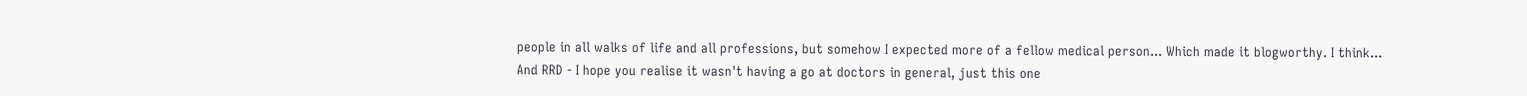people in all walks of life and all professions, but somehow I expected more of a fellow medical person... Which made it blogworthy. I think...
And RRD - I hope you realise it wasn't having a go at doctors in general, just this one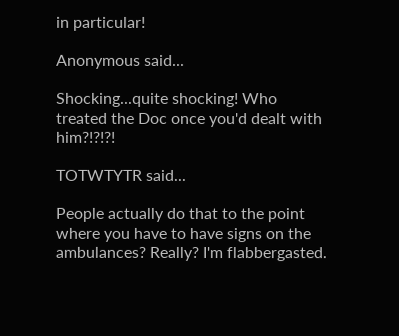in particular!

Anonymous said...

Shocking...quite shocking! Who treated the Doc once you'd dealt with him?!?!?!

TOTWTYTR said...

People actually do that to the point where you have to have signs on the ambulances? Really? I'm flabbergasted.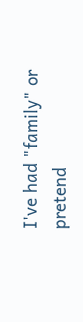I've had "family" or pretend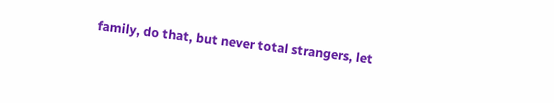family, do that, but never total strangers, let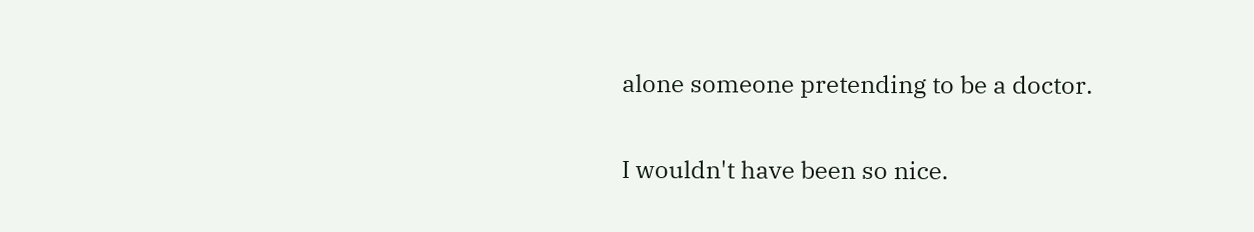alone someone pretending to be a doctor.

I wouldn't have been so nice.